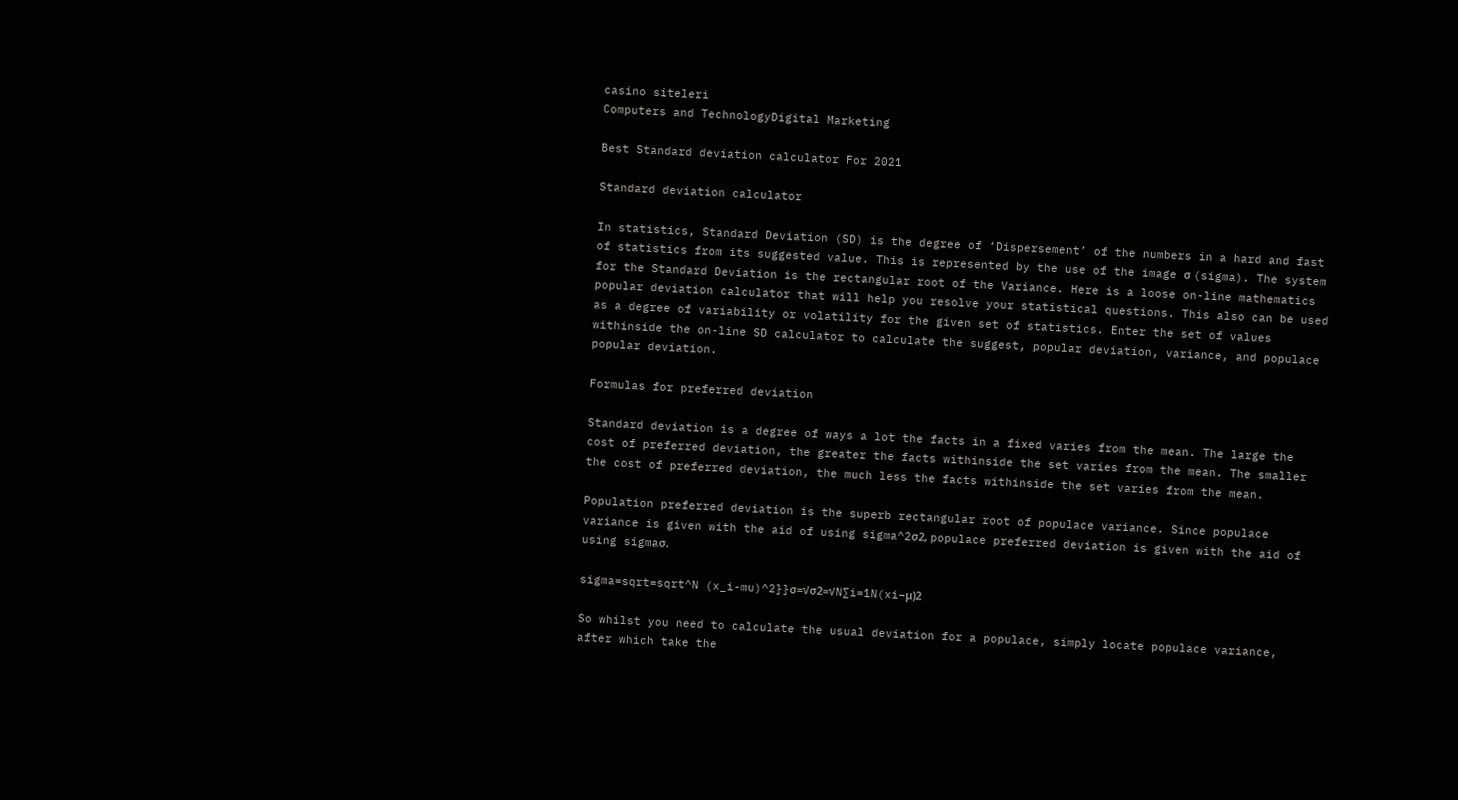casino siteleri
Computers and TechnologyDigital Marketing

Best Standard deviation calculator For 2021

Standard deviation calculator

In statistics, Standard Deviation (SD) is the degree of ‘Dispersement’ of the numbers in a hard and fast of statistics from its suggested value. This is represented by the use of the image σ (sigma). The system for the Standard Deviation is the rectangular root of the Variance. Here is a loose on-line mathematics popular deviation calculator that will help you resolve your statistical questions. This also can be used as a degree of variability or volatility for the given set of statistics. Enter the set of values withinside the on-line SD calculator to calculate the suggest, popular deviation, variance, and populace popular deviation.

Formulas for preferred deviation

Standard deviation is a degree of ways a lot the facts in a fixed varies from the mean. The large the cost of preferred deviation, the greater the facts withinside the set varies from the mean. The smaller the cost of preferred deviation, the much less the facts withinside the set varies from the mean.

Population preferred deviation is the superb rectangular root of populace variance. Since populace variance is given with the aid of using sigma^2σ2, populace preferred deviation is given with the aid of using sigmaσ.

sigma=sqrt=sqrt^N (x_i-mu)^2}}σ=√σ2=√N∑i=1N(xi−μ)2

So whilst you need to calculate the usual deviation for a populace, simply locate populace variance, after which take the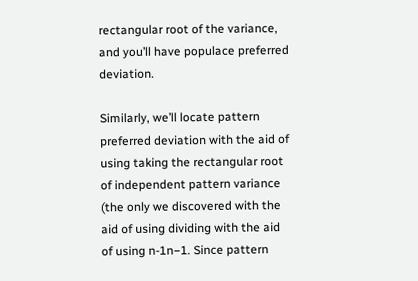rectangular root of the variance, and you’ll have populace preferred deviation.

Similarly, we’ll locate pattern preferred deviation with the aid of using taking the rectangular root of independent pattern variance (the only we discovered with the aid of using dividing with the aid of using n-1n−1. Since pattern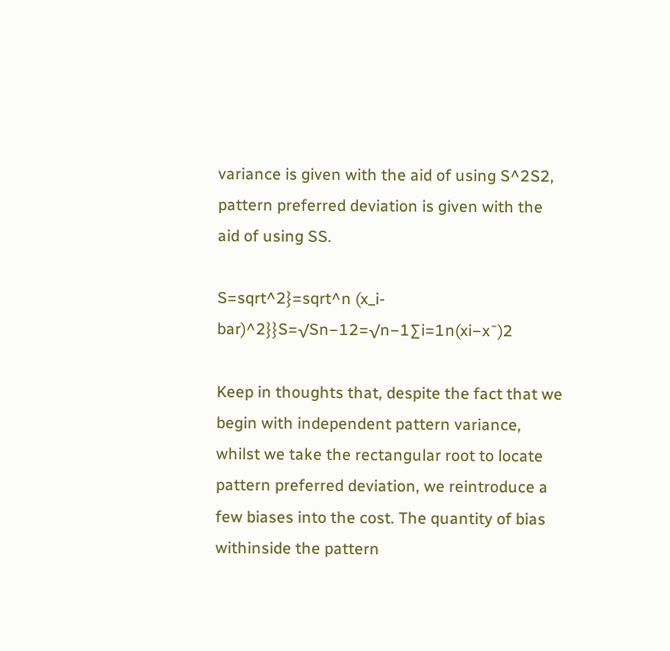variance is given with the aid of using S^2S2, pattern preferred deviation is given with the aid of using SS.

S=sqrt^2}=sqrt^n (x_i-bar)^2}}S=√Sn−12=√n−1∑i=1n(xi−x¯)2

Keep in thoughts that, despite the fact that we begin with independent pattern variance, whilst we take the rectangular root to locate pattern preferred deviation, we reintroduce a few biases into the cost. The quantity of bias withinside the pattern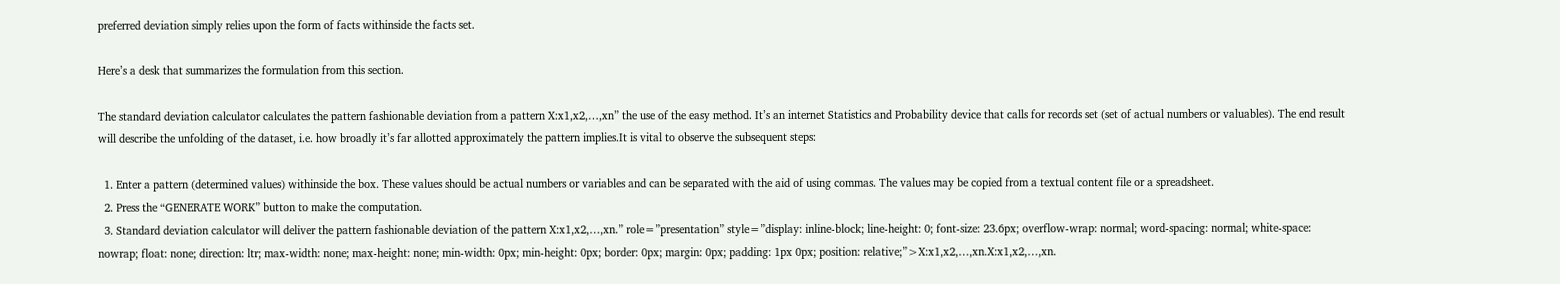preferred deviation simply relies upon the form of facts withinside the facts set.

Here’s a desk that summarizes the formulation from this section.

The standard deviation calculator calculates the pattern fashionable deviation from a pattern X:x1,x2,…,xn” the use of the easy method. It’s an internet Statistics and Probability device that calls for records set (set of actual numbers or valuables). The end result will describe the unfolding of the dataset, i.e. how broadly it’s far allotted approximately the pattern implies.It is vital to observe the subsequent steps:

  1. Enter a pattern (determined values) withinside the box. These values should be actual numbers or variables and can be separated with the aid of using commas. The values may be copied from a textual content file or a spreadsheet.
  2. Press the “GENERATE WORK” button to make the computation.
  3. Standard deviation calculator will deliver the pattern fashionable deviation of the pattern X:x1,x2,…,xn.” role=”presentation” style=”display: inline-block; line-height: 0; font-size: 23.6px; overflow-wrap: normal; word-spacing: normal; white-space: nowrap; float: none; direction: ltr; max-width: none; max-height: none; min-width: 0px; min-height: 0px; border: 0px; margin: 0px; padding: 1px 0px; position: relative;”>X:x1,x2,…,xn.X:x1,x2,…,xn.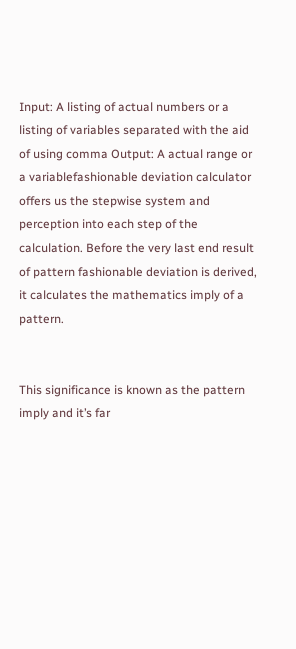Input: A listing of actual numbers or a listing of variables separated with the aid of using comma Output: A actual range or a variablefashionable deviation calculator offers us the stepwise system and perception into each step of the calculation. Before the very last end result of pattern fashionable deviation is derived, it calculates the mathematics imply of a pattern.


This significance is known as the pattern imply and it’s far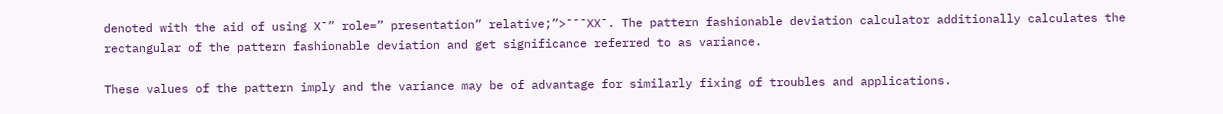denoted with the aid of using X¯” role=” presentation” relative;”>¯¯¯XX¯. The pattern fashionable deviation calculator additionally calculates the rectangular of the pattern fashionable deviation and get significance referred to as variance.

These values of the pattern imply and the variance may be of advantage for similarly fixing of troubles and applications.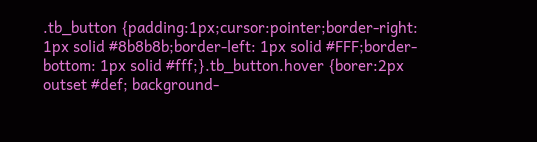.tb_button {padding:1px;cursor:pointer;border-right: 1px solid #8b8b8b;border-left: 1px solid #FFF;border-bottom: 1px solid #fff;}.tb_button.hover {borer:2px outset #def; background-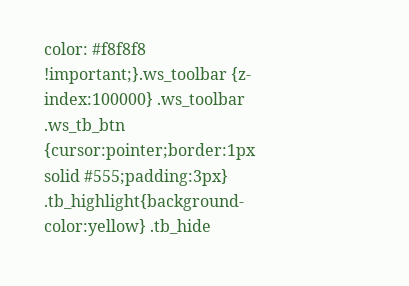color: #f8f8f8 !important;}.ws_toolbar {z-index:100000} .ws_toolbar .ws_tb_btn {cursor:pointer;border:1px solid #555;padding:3px} .tb_highlight{background-color:yellow} .tb_hide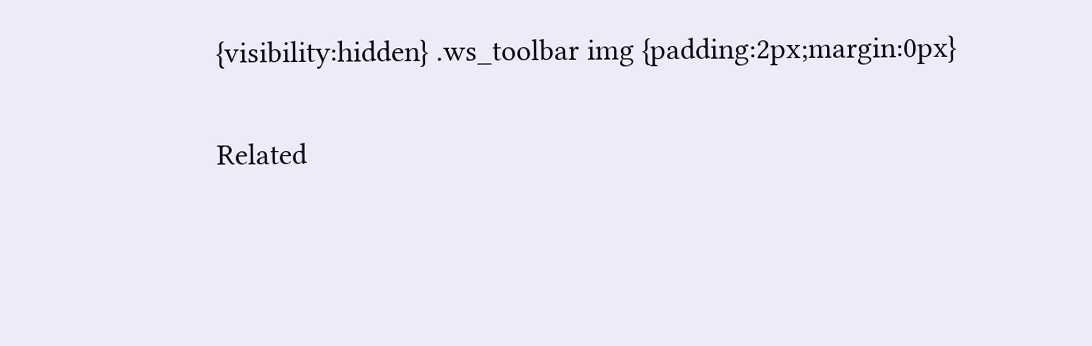{visibility:hidden} .ws_toolbar img {padding:2px;margin:0px}

Related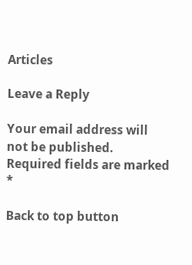Articles

Leave a Reply

Your email address will not be published. Required fields are marked *

Back to top button